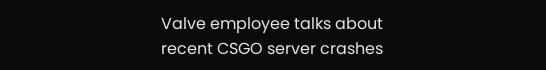Valve employee talks about recent CSGO server crashes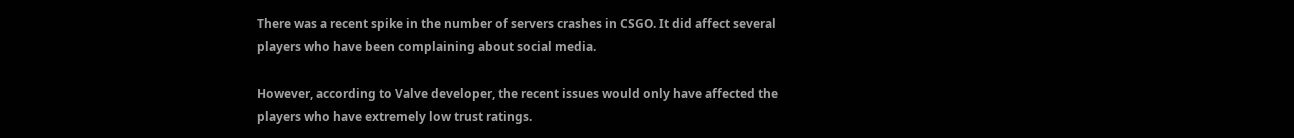There was a recent spike in the number of servers crashes in CSGO. It did affect several players who have been complaining about social media.

However, according to Valve developer, the recent issues would only have affected the players who have extremely low trust ratings.